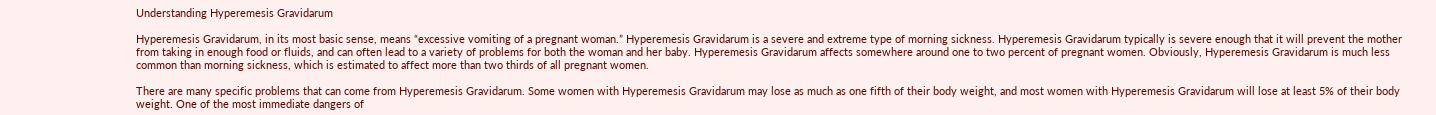Understanding Hyperemesis Gravidarum

Hyperemesis Gravidarum, in its most basic sense, means “excessive vomiting of a pregnant woman.” Hyperemesis Gravidarum is a severe and extreme type of morning sickness. Hyperemesis Gravidarum typically is severe enough that it will prevent the mother from taking in enough food or fluids, and can often lead to a variety of problems for both the woman and her baby. Hyperemesis Gravidarum affects somewhere around one to two percent of pregnant women. Obviously, Hyperemesis Gravidarum is much less common than morning sickness, which is estimated to affect more than two thirds of all pregnant women.

There are many specific problems that can come from Hyperemesis Gravidarum. Some women with Hyperemesis Gravidarum may lose as much as one fifth of their body weight, and most women with Hyperemesis Gravidarum will lose at least 5% of their body weight. One of the most immediate dangers of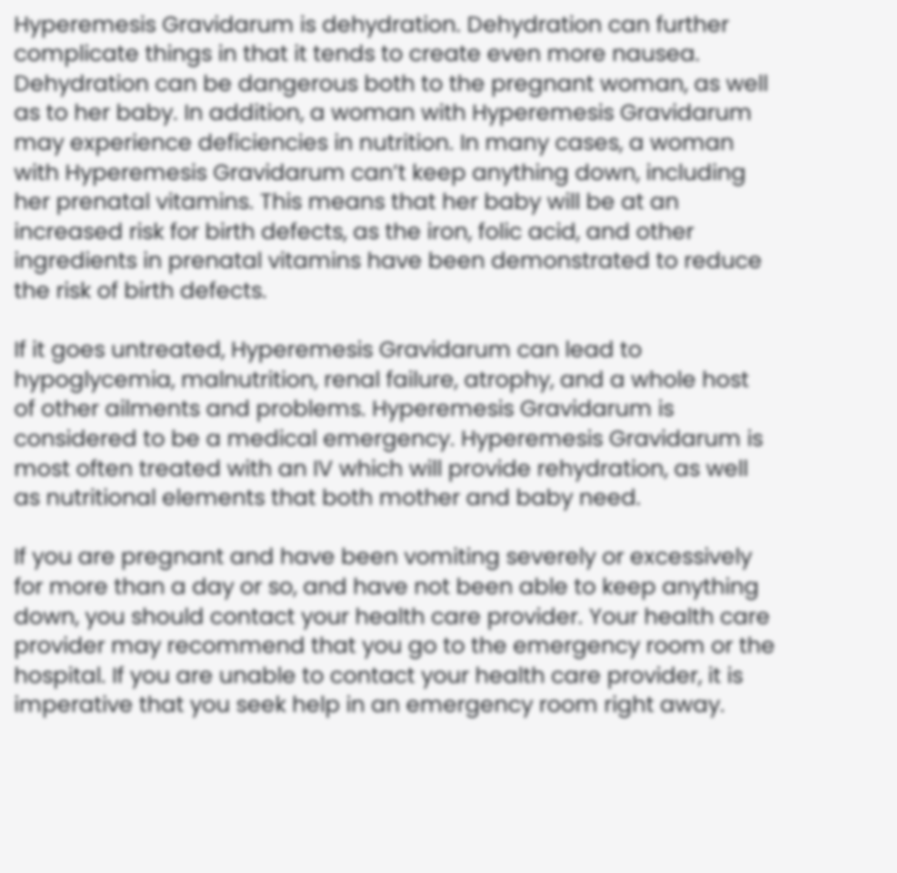Hyperemesis Gravidarum is dehydration. Dehydration can further complicate things in that it tends to create even more nausea. Dehydration can be dangerous both to the pregnant woman, as well as to her baby. In addition, a woman with Hyperemesis Gravidarum may experience deficiencies in nutrition. In many cases, a woman with Hyperemesis Gravidarum can’t keep anything down, including her prenatal vitamins. This means that her baby will be at an increased risk for birth defects, as the iron, folic acid, and other ingredients in prenatal vitamins have been demonstrated to reduce the risk of birth defects.

If it goes untreated, Hyperemesis Gravidarum can lead to hypoglycemia, malnutrition, renal failure, atrophy, and a whole host of other ailments and problems. Hyperemesis Gravidarum is considered to be a medical emergency. Hyperemesis Gravidarum is most often treated with an IV which will provide rehydration, as well as nutritional elements that both mother and baby need.

If you are pregnant and have been vomiting severely or excessively for more than a day or so, and have not been able to keep anything down, you should contact your health care provider. Your health care provider may recommend that you go to the emergency room or the hospital. If you are unable to contact your health care provider, it is imperative that you seek help in an emergency room right away.